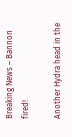Breaking News – Bannon fired!

Another Hydra head in the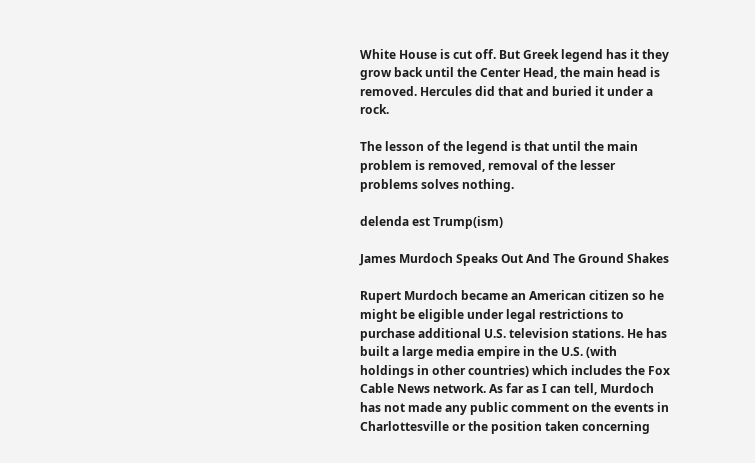White House is cut off. But Greek legend has it they grow back until the Center Head, the main head is removed. Hercules did that and buried it under a rock.

The lesson of the legend is that until the main problem is removed, removal of the lesser problems solves nothing.

delenda est Trump(ism)

James Murdoch Speaks Out And The Ground Shakes

Rupert Murdoch became an American citizen so he might be eligible under legal restrictions to purchase additional U.S. television stations. He has built a large media empire in the U.S. (with holdings in other countries) which includes the Fox Cable News network. As far as I can tell, Murdoch has not made any public comment on the events in Charlottesville or the position taken concerning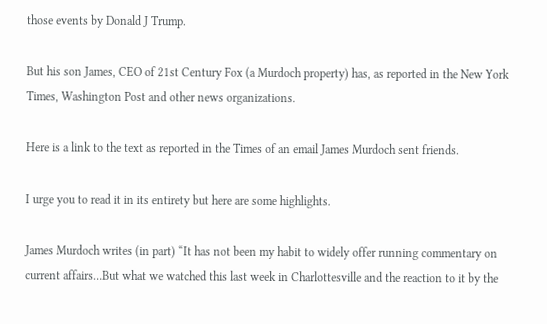those events by Donald J Trump.

But his son James, CEO of 21st Century Fox (a Murdoch property) has, as reported in the New York Times, Washington Post and other news organizations.

Here is a link to the text as reported in the Times of an email James Murdoch sent friends.

I urge you to read it in its entirety but here are some highlights.

James Murdoch writes (in part) “It has not been my habit to widely offer running commentary on current affairs…But what we watched this last week in Charlottesville and the reaction to it by the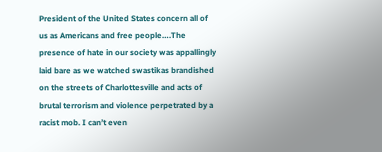President of the United States concern all of us as Americans and free people….The presence of hate in our society was appallingly laid bare as we watched swastikas brandished on the streets of Charlottesville and acts of brutal terrorism and violence perpetrated by a racist mob. I can’t even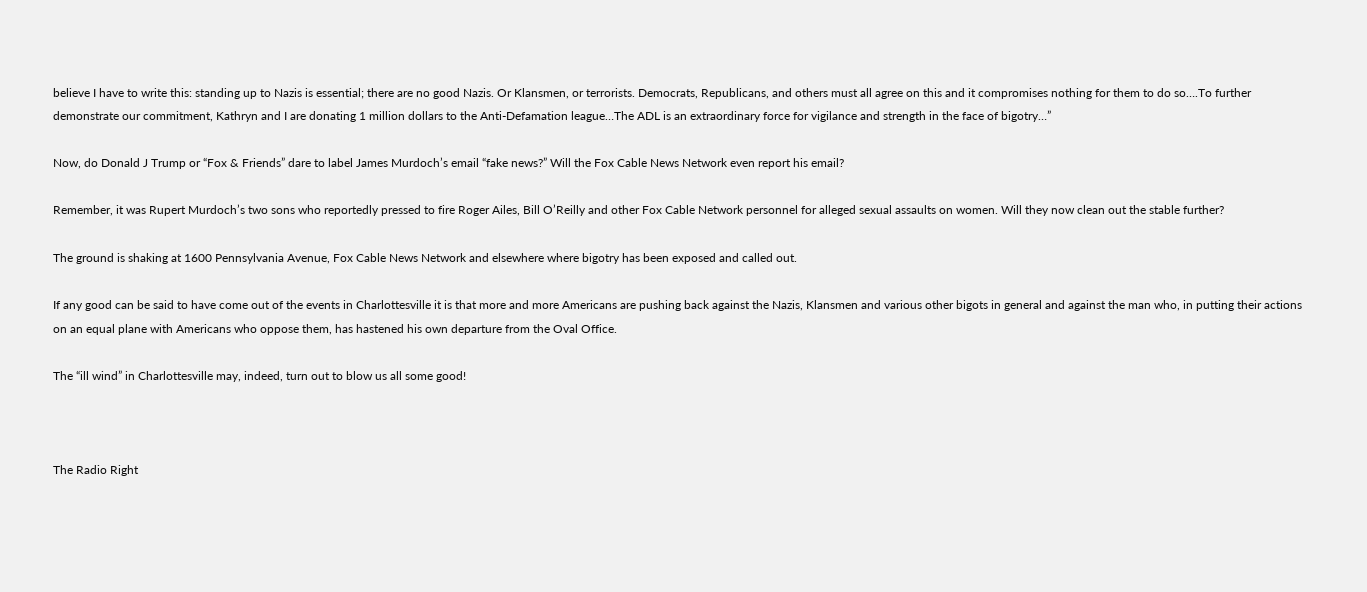believe I have to write this: standing up to Nazis is essential; there are no good Nazis. Or Klansmen, or terrorists. Democrats, Republicans, and others must all agree on this and it compromises nothing for them to do so….To further demonstrate our commitment, Kathryn and I are donating 1 million dollars to the Anti-Defamation league…The ADL is an extraordinary force for vigilance and strength in the face of bigotry…”

Now, do Donald J Trump or “Fox & Friends” dare to label James Murdoch’s email “fake news?” Will the Fox Cable News Network even report his email?

Remember, it was Rupert Murdoch’s two sons who reportedly pressed to fire Roger Ailes, Bill O’Reilly and other Fox Cable Network personnel for alleged sexual assaults on women. Will they now clean out the stable further?

The ground is shaking at 1600 Pennsylvania Avenue, Fox Cable News Network and elsewhere where bigotry has been exposed and called out.

If any good can be said to have come out of the events in Charlottesville it is that more and more Americans are pushing back against the Nazis, Klansmen and various other bigots in general and against the man who, in putting their actions on an equal plane with Americans who oppose them, has hastened his own departure from the Oval Office.

The “ill wind” in Charlottesville may, indeed, turn out to blow us all some good!



The Radio Right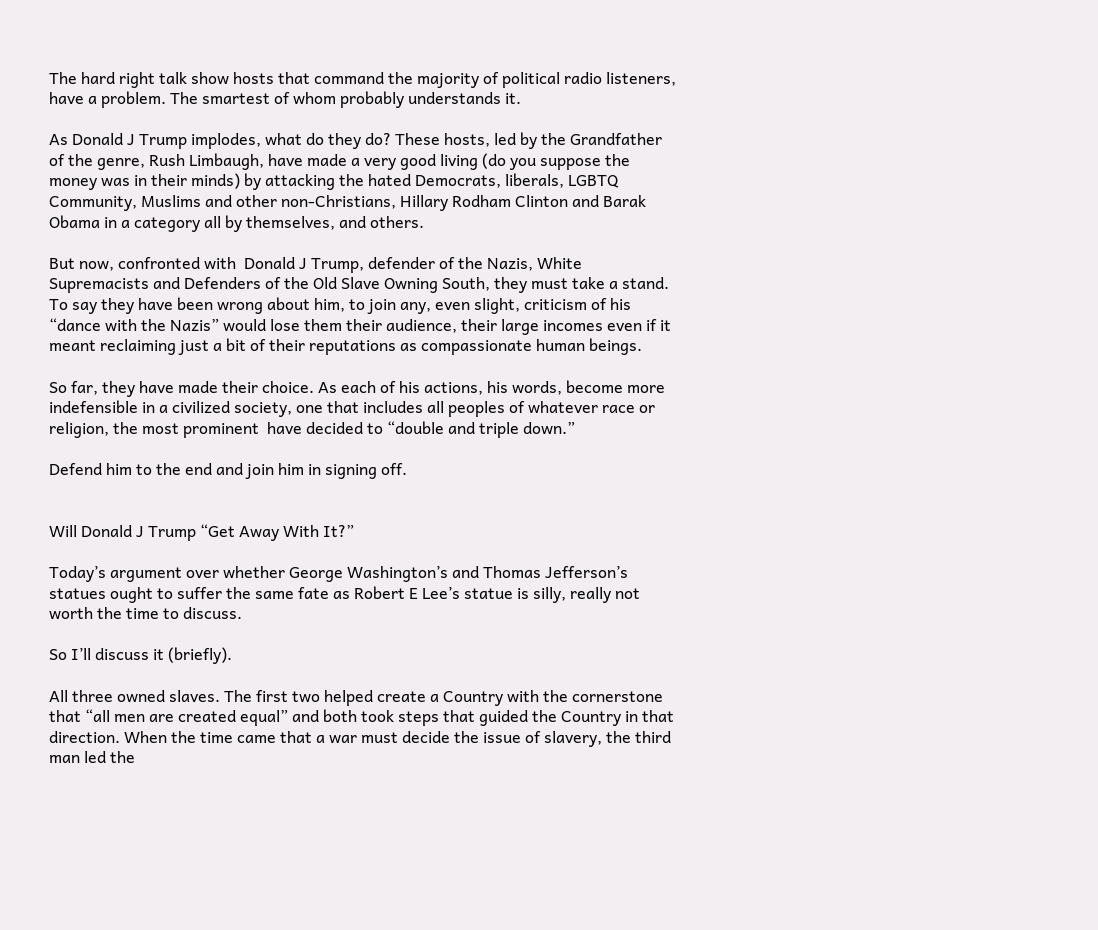The hard right talk show hosts that command the majority of political radio listeners, have a problem. The smartest of whom probably understands it.

As Donald J Trump implodes, what do they do? These hosts, led by the Grandfather of the genre, Rush Limbaugh, have made a very good living (do you suppose the money was in their minds) by attacking the hated Democrats, liberals, LGBTQ Community, Muslims and other non-Christians, Hillary Rodham Clinton and Barak Obama in a category all by themselves, and others.

But now, confronted with  Donald J Trump, defender of the Nazis, White Supremacists and Defenders of the Old Slave Owning South, they must take a stand. To say they have been wrong about him, to join any, even slight, criticism of his “dance with the Nazis” would lose them their audience, their large incomes even if it meant reclaiming just a bit of their reputations as compassionate human beings.

So far, they have made their choice. As each of his actions, his words, become more indefensible in a civilized society, one that includes all peoples of whatever race or religion, the most prominent  have decided to “double and triple down.”

Defend him to the end and join him in signing off.


Will Donald J Trump “Get Away With It?”

Today’s argument over whether George Washington’s and Thomas Jefferson’s statues ought to suffer the same fate as Robert E Lee’s statue is silly, really not worth the time to discuss.

So I’ll discuss it (briefly).

All three owned slaves. The first two helped create a Country with the cornerstone that “all men are created equal” and both took steps that guided the Country in that direction. When the time came that a war must decide the issue of slavery, the third man led the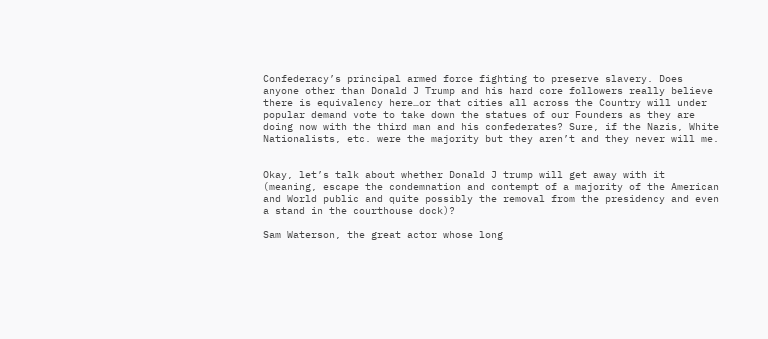Confederacy’s principal armed force fighting to preserve slavery. Does anyone other than Donald J Trump and his hard core followers really believe there is equivalency here…or that cities all across the Country will under popular demand vote to take down the statues of our Founders as they are doing now with the third man and his confederates? Sure, if the Nazis, White Nationalists, etc. were the majority but they aren’t and they never will me.


Okay, let’s talk about whether Donald J trump will get away with it (meaning, escape the condemnation and contempt of a majority of the American and World public and quite possibly the removal from the presidency and even a stand in the courthouse dock)?

Sam Waterson, the great actor whose long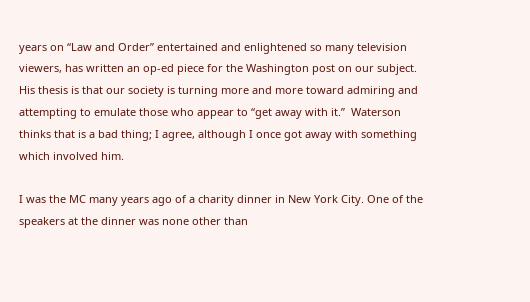years on “Law and Order” entertained and enlightened so many television viewers, has written an op-ed piece for the Washington post on our subject. His thesis is that our society is turning more and more toward admiring and attempting to emulate those who appear to “get away with it.”  Waterson thinks that is a bad thing; I agree, although I once got away with something which involved him.

I was the MC many years ago of a charity dinner in New York City. One of the speakers at the dinner was none other than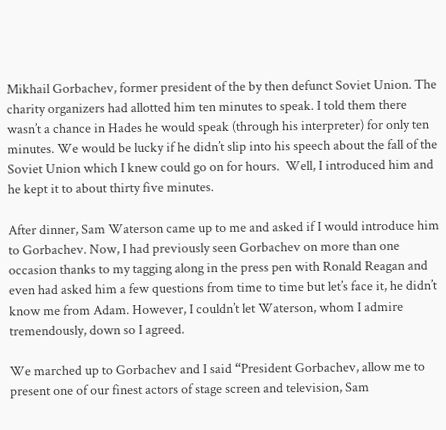Mikhail Gorbachev, former president of the by then defunct Soviet Union. The charity organizers had allotted him ten minutes to speak. I told them there wasn’t a chance in Hades he would speak (through his interpreter) for only ten minutes. We would be lucky if he didn’t slip into his speech about the fall of the Soviet Union which I knew could go on for hours.  Well, I introduced him and he kept it to about thirty five minutes.

After dinner, Sam Waterson came up to me and asked if I would introduce him to Gorbachev. Now, I had previously seen Gorbachev on more than one occasion thanks to my tagging along in the press pen with Ronald Reagan and even had asked him a few questions from time to time but let’s face it, he didn’t know me from Adam. However, I couldn’t let Waterson, whom I admire tremendously, down so I agreed.

We marched up to Gorbachev and I said “President Gorbachev, allow me to present one of our finest actors of stage screen and television, Sam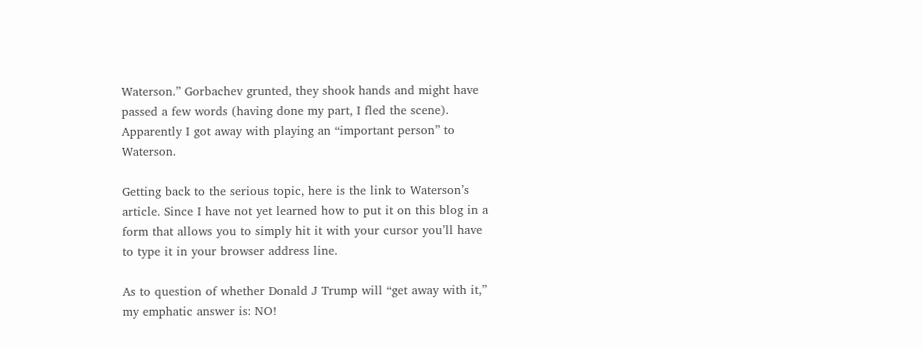Waterson.” Gorbachev grunted, they shook hands and might have passed a few words (having done my part, I fled the scene). Apparently I got away with playing an “important person” to Waterson.

Getting back to the serious topic, here is the link to Waterson’s article. Since I have not yet learned how to put it on this blog in a form that allows you to simply hit it with your cursor you’ll have to type it in your browser address line.

As to question of whether Donald J Trump will “get away with it,” my emphatic answer is: NO!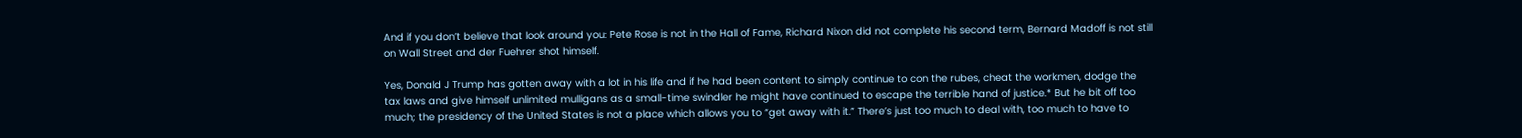And if you don’t believe that look around you: Pete Rose is not in the Hall of Fame, Richard Nixon did not complete his second term, Bernard Madoff is not still on Wall Street and der Fuehrer shot himself.

Yes, Donald J Trump has gotten away with a lot in his life and if he had been content to simply continue to con the rubes, cheat the workmen, dodge the tax laws and give himself unlimited mulligans as a small-time swindler he might have continued to escape the terrible hand of justice.* But he bit off too much; the presidency of the United States is not a place which allows you to “get away with it.” There’s just too much to deal with, too much to have to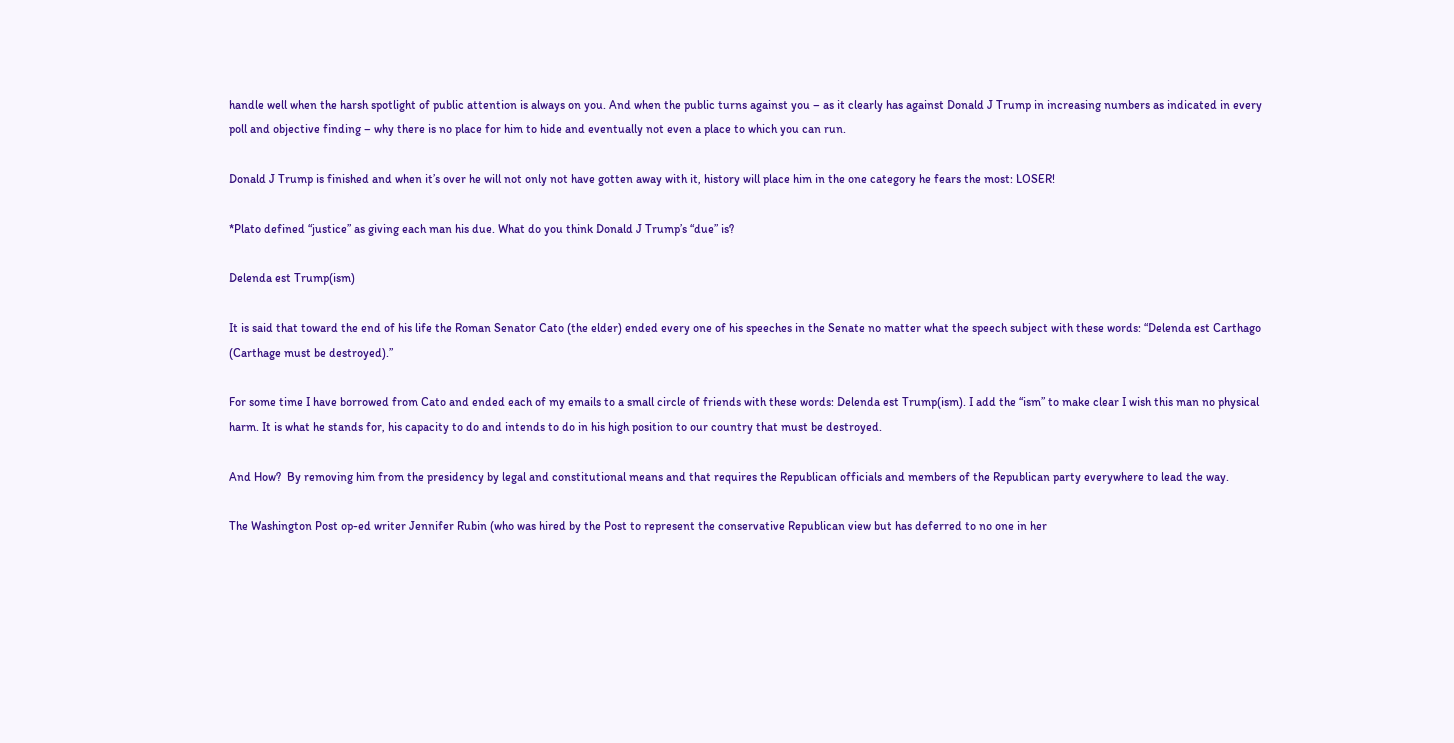handle well when the harsh spotlight of public attention is always on you. And when the public turns against you – as it clearly has against Donald J Trump in increasing numbers as indicated in every poll and objective finding – why there is no place for him to hide and eventually not even a place to which you can run.

Donald J Trump is finished and when it’s over he will not only not have gotten away with it, history will place him in the one category he fears the most: LOSER!

*Plato defined “justice” as giving each man his due. What do you think Donald J Trump’s “due” is?

Delenda est Trump(ism)

It is said that toward the end of his life the Roman Senator Cato (the elder) ended every one of his speeches in the Senate no matter what the speech subject with these words: “Delenda est Carthago (Carthage must be destroyed).”

For some time I have borrowed from Cato and ended each of my emails to a small circle of friends with these words: Delenda est Trump(ism). I add the “ism” to make clear I wish this man no physical harm. It is what he stands for, his capacity to do and intends to do in his high position to our country that must be destroyed.

And How?  By removing him from the presidency by legal and constitutional means and that requires the Republican officials and members of the Republican party everywhere to lead the way.

The Washington Post op-ed writer Jennifer Rubin (who was hired by the Post to represent the conservative Republican view but has deferred to no one in her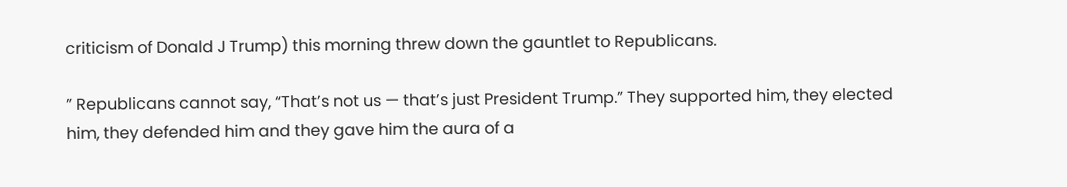criticism of Donald J Trump) this morning threw down the gauntlet to Republicans.

” Republicans cannot say, “That’s not us — that’s just President Trump.” They supported him, they elected him, they defended him and they gave him the aura of a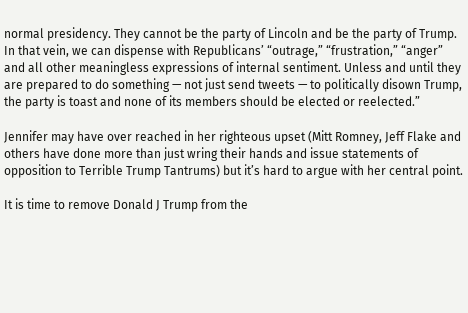normal presidency. They cannot be the party of Lincoln and be the party of Trump. In that vein, we can dispense with Republicans’ “outrage,” “frustration,” “anger” and all other meaningless expressions of internal sentiment. Unless and until they are prepared to do something — not just send tweets — to politically disown Trump, the party is toast and none of its members should be elected or reelected.”

Jennifer may have over reached in her righteous upset (Mitt Romney, Jeff Flake and others have done more than just wring their hands and issue statements of opposition to Terrible Trump Tantrums) but it’s hard to argue with her central point.

It is time to remove Donald J Trump from the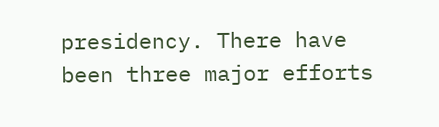presidency. There have been three major efforts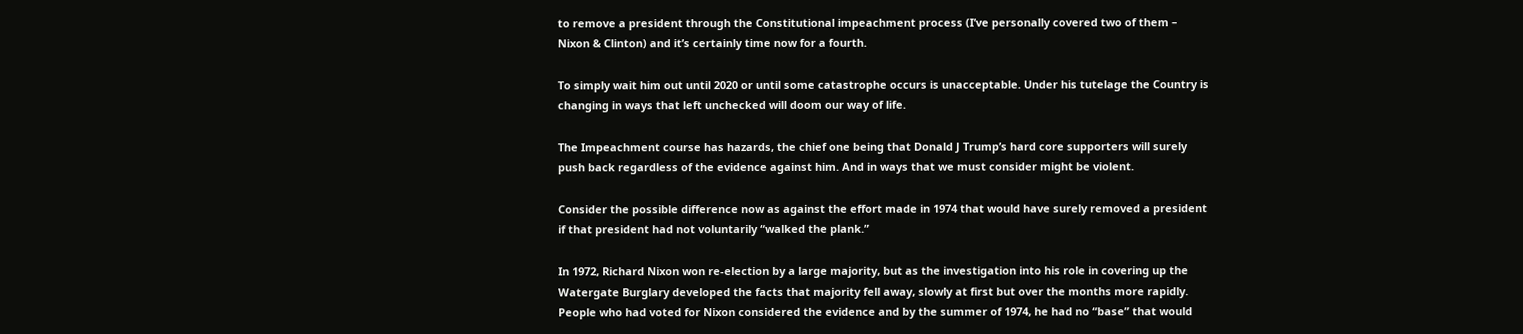to remove a president through the Constitutional impeachment process (I’ve personally covered two of them – Nixon & Clinton) and it’s certainly time now for a fourth.

To simply wait him out until 2020 or until some catastrophe occurs is unacceptable. Under his tutelage the Country is changing in ways that left unchecked will doom our way of life.

The Impeachment course has hazards, the chief one being that Donald J Trump’s hard core supporters will surely push back regardless of the evidence against him. And in ways that we must consider might be violent.

Consider the possible difference now as against the effort made in 1974 that would have surely removed a president if that president had not voluntarily “walked the plank.”

In 1972, Richard Nixon won re-election by a large majority, but as the investigation into his role in covering up the Watergate Burglary developed the facts that majority fell away, slowly at first but over the months more rapidly. People who had voted for Nixon considered the evidence and by the summer of 1974, he had no “base” that would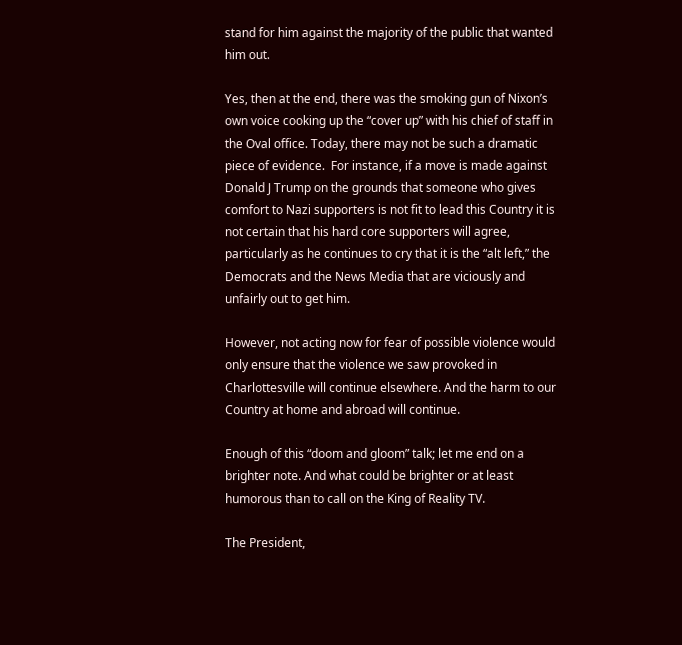stand for him against the majority of the public that wanted him out.

Yes, then at the end, there was the smoking gun of Nixon’s own voice cooking up the “cover up” with his chief of staff in the Oval office. Today, there may not be such a dramatic piece of evidence.  For instance, if a move is made against Donald J Trump on the grounds that someone who gives comfort to Nazi supporters is not fit to lead this Country it is not certain that his hard core supporters will agree, particularly as he continues to cry that it is the “alt left,” the Democrats and the News Media that are viciously and unfairly out to get him.

However, not acting now for fear of possible violence would only ensure that the violence we saw provoked in Charlottesville will continue elsewhere. And the harm to our Country at home and abroad will continue.

Enough of this “doom and gloom” talk; let me end on a brighter note. And what could be brighter or at least humorous than to call on the King of Reality TV.

The President,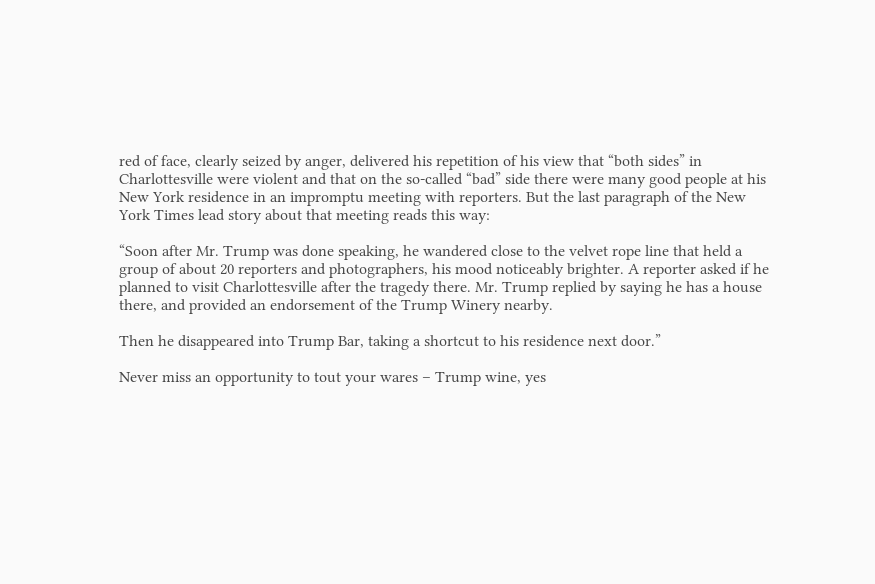red of face, clearly seized by anger, delivered his repetition of his view that “both sides” in Charlottesville were violent and that on the so-called “bad” side there were many good people at his New York residence in an impromptu meeting with reporters. But the last paragraph of the New York Times lead story about that meeting reads this way:

“Soon after Mr. Trump was done speaking, he wandered close to the velvet rope line that held a group of about 20 reporters and photographers, his mood noticeably brighter. A reporter asked if he planned to visit Charlottesville after the tragedy there. Mr. Trump replied by saying he has a house there, and provided an endorsement of the Trump Winery nearby.

Then he disappeared into Trump Bar, taking a shortcut to his residence next door.”

Never miss an opportunity to tout your wares – Trump wine, yes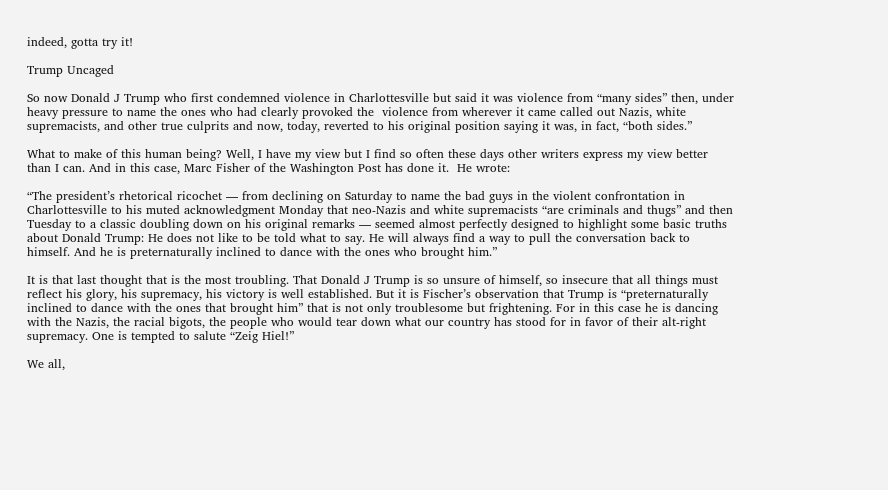indeed, gotta try it!

Trump Uncaged

So now Donald J Trump who first condemned violence in Charlottesville but said it was violence from “many sides” then, under heavy pressure to name the ones who had clearly provoked the  violence from wherever it came called out Nazis, white supremacists, and other true culprits and now, today, reverted to his original position saying it was, in fact, “both sides.”

What to make of this human being? Well, I have my view but I find so often these days other writers express my view better than I can. And in this case, Marc Fisher of the Washington Post has done it.  He wrote:

“The president’s rhetorical ricochet — from declining on Saturday to name the bad guys in the violent confrontation in Charlottesville to his muted acknowledgment Monday that neo-Nazis and white supremacists “are criminals and thugs” and then Tuesday to a classic doubling down on his original remarks — seemed almost perfectly designed to highlight some basic truths about Donald Trump: He does not like to be told what to say. He will always find a way to pull the conversation back to himself. And he is preternaturally inclined to dance with the ones who brought him.”

It is that last thought that is the most troubling. That Donald J Trump is so unsure of himself, so insecure that all things must reflect his glory, his supremacy, his victory is well established. But it is Fischer’s observation that Trump is “preternaturally inclined to dance with the ones that brought him” that is not only troublesome but frightening. For in this case he is dancing with the Nazis, the racial bigots, the people who would tear down what our country has stood for in favor of their alt-right supremacy. One is tempted to salute “Zeig Hiel!”

We all,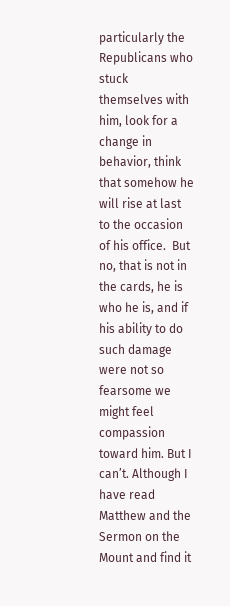particularly the Republicans who stuck themselves with him, look for a change in behavior, think that somehow he will rise at last to the occasion of his office.  But no, that is not in the cards, he is who he is, and if his ability to do such damage were not so fearsome we might feel compassion toward him. But I can’t. Although I have read Matthew and the Sermon on the Mount and find it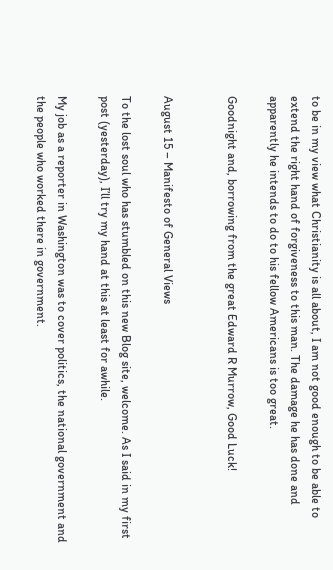to be in my view what Christianity is all about, I am not good enough to be able to extend the right hand of forgiveness to this man. The damage he has done and apparently he intends to do to his fellow Americans is too great.

Goodnight and, borrowing from the great Edward R Murrow, Good Luck!


August 15 – Manifesto of General Views

To the lost soul who has stumbled on this new Blog site, welcome. As I said in my first post (yesterday), I’ll try my hand at this at least for awhile.

My job as a reporter in Washington was to cover politics, the national government and the people who worked there in government.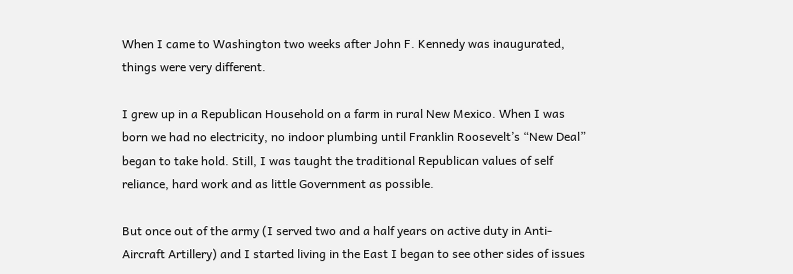When I came to Washington two weeks after John F. Kennedy was inaugurated, things were very different.

I grew up in a Republican Household on a farm in rural New Mexico. When I was born we had no electricity, no indoor plumbing until Franklin Roosevelt’s “New Deal” began to take hold. Still, I was taught the traditional Republican values of self reliance, hard work and as little Government as possible.

But once out of the army (I served two and a half years on active duty in Anti-Aircraft Artillery) and I started living in the East I began to see other sides of issues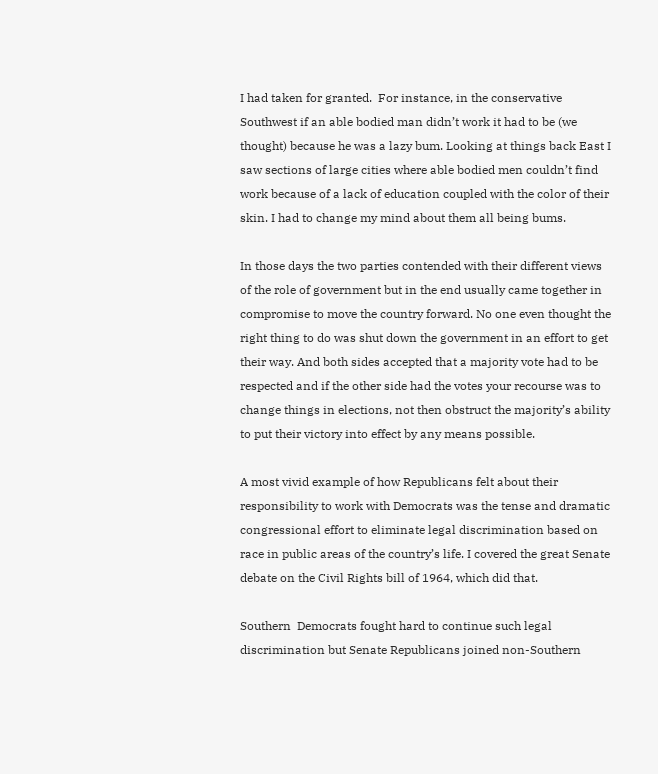I had taken for granted.  For instance, in the conservative Southwest if an able bodied man didn’t work it had to be (we thought) because he was a lazy bum. Looking at things back East I saw sections of large cities where able bodied men couldn’t find work because of a lack of education coupled with the color of their skin. I had to change my mind about them all being bums.

In those days the two parties contended with their different views of the role of government but in the end usually came together in compromise to move the country forward. No one even thought the right thing to do was shut down the government in an effort to get their way. And both sides accepted that a majority vote had to be respected and if the other side had the votes your recourse was to change things in elections, not then obstruct the majority’s ability to put their victory into effect by any means possible.

A most vivid example of how Republicans felt about their responsibility to work with Democrats was the tense and dramatic congressional effort to eliminate legal discrimination based on race in public areas of the country’s life. I covered the great Senate debate on the Civil Rights bill of 1964, which did that.

Southern  Democrats fought hard to continue such legal discrimination but Senate Republicans joined non-Southern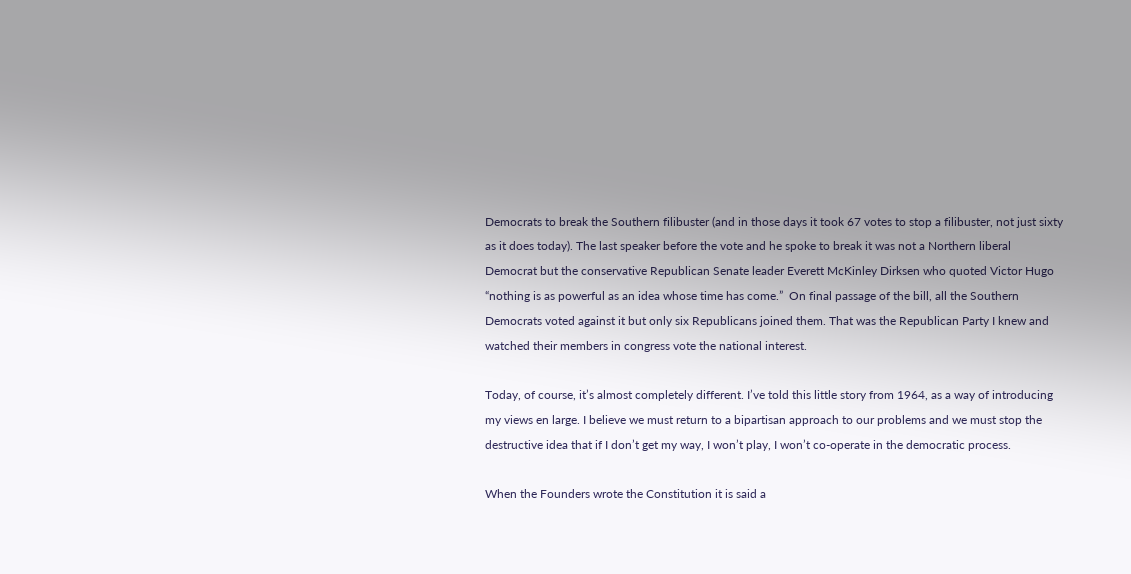Democrats to break the Southern filibuster (and in those days it took 67 votes to stop a filibuster, not just sixty as it does today). The last speaker before the vote and he spoke to break it was not a Northern liberal Democrat but the conservative Republican Senate leader Everett McKinley Dirksen who quoted Victor Hugo “nothing is as powerful as an idea whose time has come.”  On final passage of the bill, all the Southern Democrats voted against it but only six Republicans joined them. That was the Republican Party I knew and watched their members in congress vote the national interest.

Today, of course, it’s almost completely different. I’ve told this little story from 1964, as a way of introducing my views en large. I believe we must return to a bipartisan approach to our problems and we must stop the destructive idea that if I don’t get my way, I won’t play, I won’t co-operate in the democratic process.

When the Founders wrote the Constitution it is said a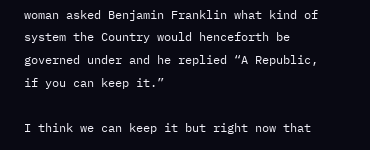woman asked Benjamin Franklin what kind of system the Country would henceforth be governed under and he replied “A Republic, if you can keep it.”

I think we can keep it but right now that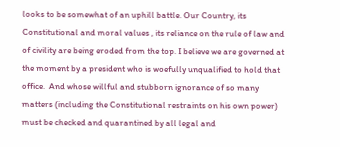looks to be somewhat of an uphill battle. Our Country, its Constitutional and moral values , its reliance on the rule of law and of civility are being eroded from the top. I believe we are governed at the moment by a president who is woefully unqualified to hold that office.  And whose willful and stubborn ignorance of so many matters (including the Constitutional restraints on his own power) must be checked and quarantined by all legal and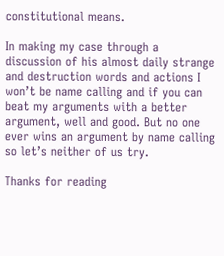constitutional means.

In making my case through a discussion of his almost daily strange and destruction words and actions I won’t be name calling and if you can beat my arguments with a better argument, well and good. But no one ever wins an argument by name calling so let’s neither of us try.

Thanks for reading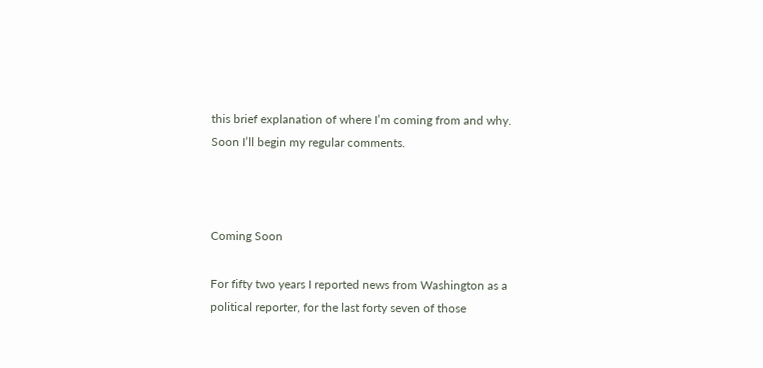this brief explanation of where I’m coming from and why. Soon I’ll begin my regular comments.



Coming Soon

For fifty two years I reported news from Washington as a political reporter, for the last forty seven of those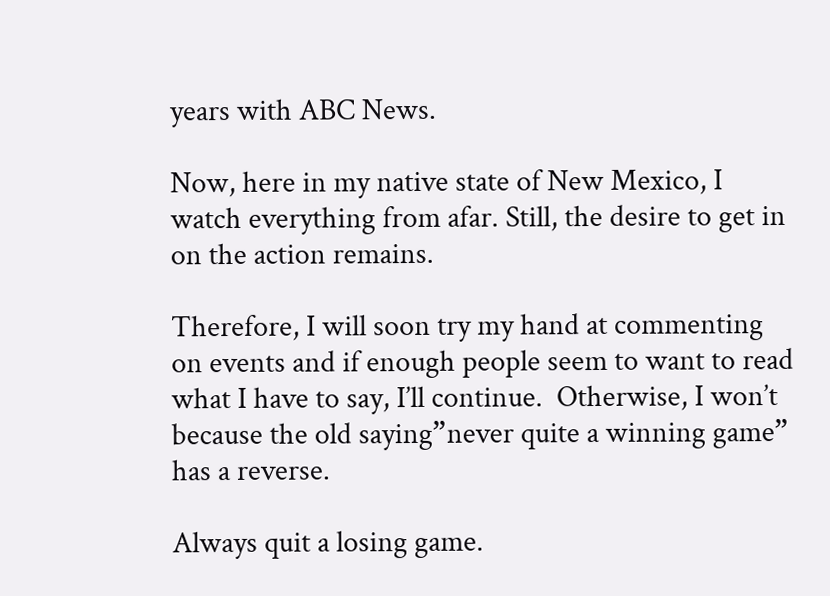years with ABC News.

Now, here in my native state of New Mexico, I watch everything from afar. Still, the desire to get in on the action remains.

Therefore, I will soon try my hand at commenting on events and if enough people seem to want to read what I have to say, I’ll continue.  Otherwise, I won’t because the old saying”never quite a winning game” has a reverse.

Always quit a losing game.